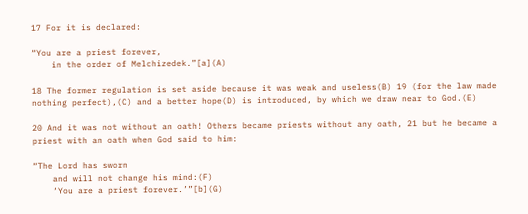17 For it is declared:

“You are a priest forever,
    in the order of Melchizedek.”[a](A)

18 The former regulation is set aside because it was weak and useless(B) 19 (for the law made nothing perfect),(C) and a better hope(D) is introduced, by which we draw near to God.(E)

20 And it was not without an oath! Others became priests without any oath, 21 but he became a priest with an oath when God said to him:

“The Lord has sworn
    and will not change his mind:(F)
    ‘You are a priest forever.’”[b](G)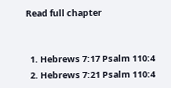Read full chapter


  1. Hebrews 7:17 Psalm 110:4
  2. Hebrews 7:21 Psalm 110:4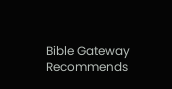Bible Gateway Recommends